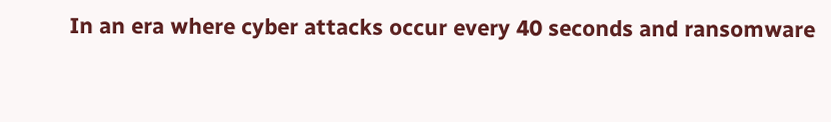In an era where cyber attacks occur every 40 seconds and ransomware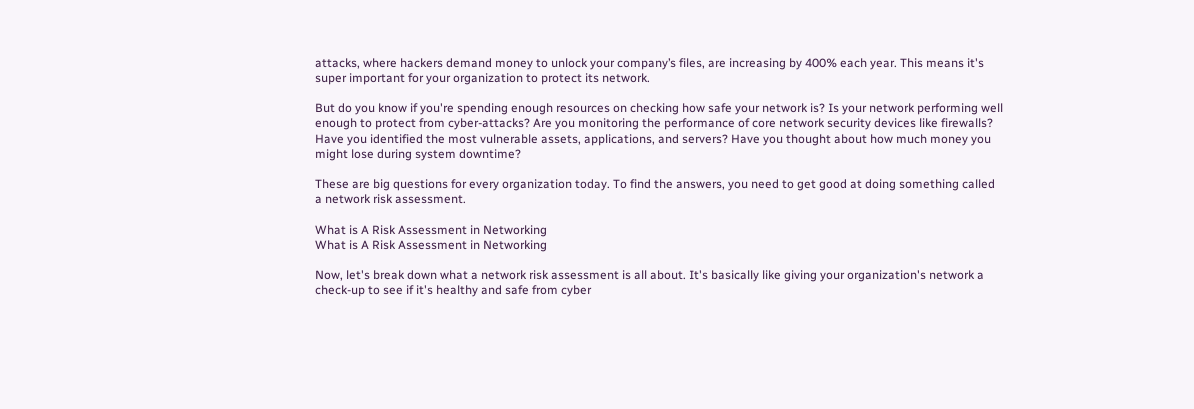attacks, where hackers demand money to unlock your company’s files, are increasing by 400% each year. This means it's super important for your organization to protect its network.

But do you know if you're spending enough resources on checking how safe your network is? Is your network performing well enough to protect from cyber-attacks? Are you monitoring the performance of core network security devices like firewalls? Have you identified the most vulnerable assets, applications, and servers? Have you thought about how much money you might lose during system downtime?

These are big questions for every organization today. To find the answers, you need to get good at doing something called a network risk assessment.

What is A Risk Assessment in Networking
What is A Risk Assessment in Networking

Now, let's break down what a network risk assessment is all about. It's basically like giving your organization's network a check-up to see if it's healthy and safe from cyber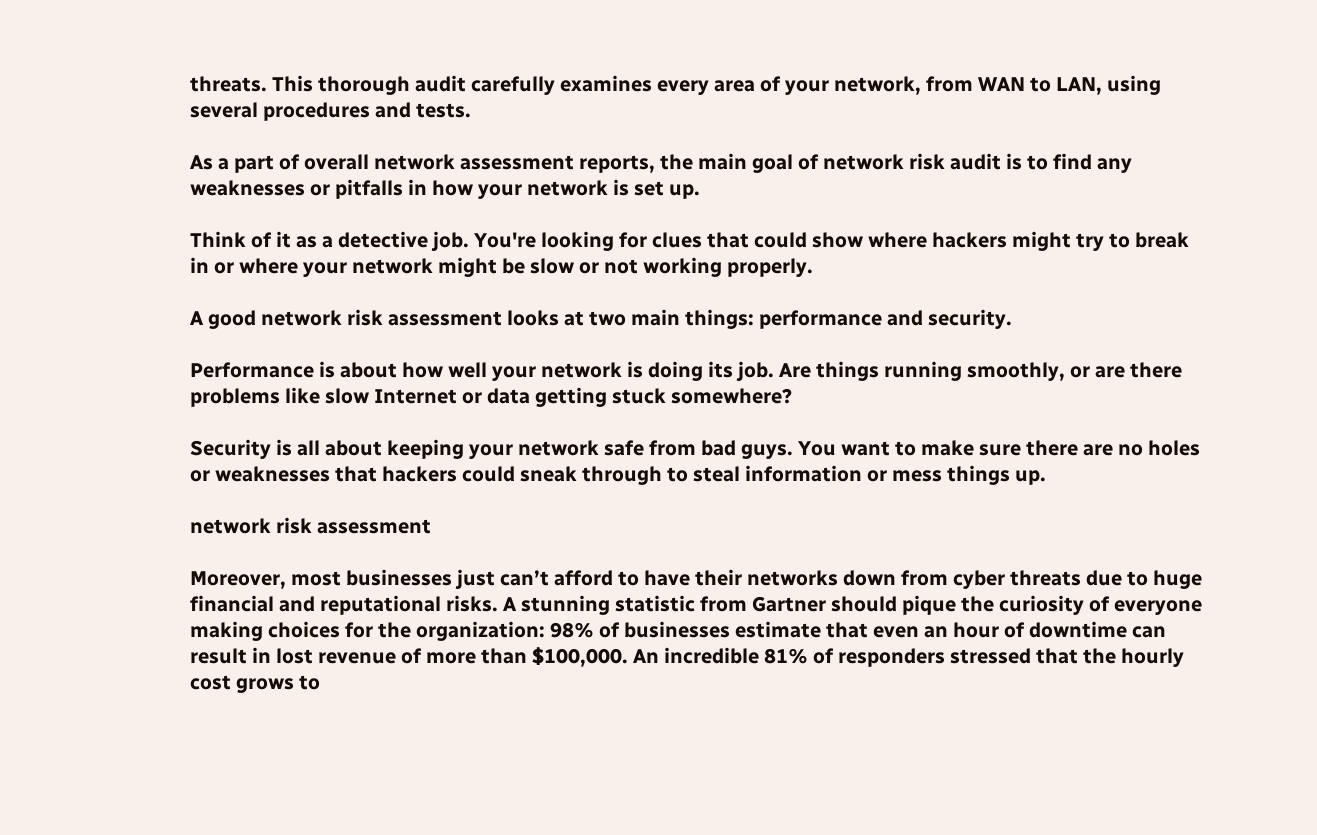threats. This thorough audit carefully examines every area of your network, from WAN to LAN, using several procedures and tests.

As a part of overall network assessment reports, the main goal of network risk audit is to find any weaknesses or pitfalls in how your network is set up.

Think of it as a detective job. You're looking for clues that could show where hackers might try to break in or where your network might be slow or not working properly.

A good network risk assessment looks at two main things: performance and security.

Performance is about how well your network is doing its job. Are things running smoothly, or are there problems like slow Internet or data getting stuck somewhere?

Security is all about keeping your network safe from bad guys. You want to make sure there are no holes or weaknesses that hackers could sneak through to steal information or mess things up.

network risk assessment

Moreover, most businesses just can’t afford to have their networks down from cyber threats due to huge financial and reputational risks. A stunning statistic from Gartner should pique the curiosity of everyone making choices for the organization: 98% of businesses estimate that even an hour of downtime can result in lost revenue of more than $100,000. An incredible 81% of responders stressed that the hourly cost grows to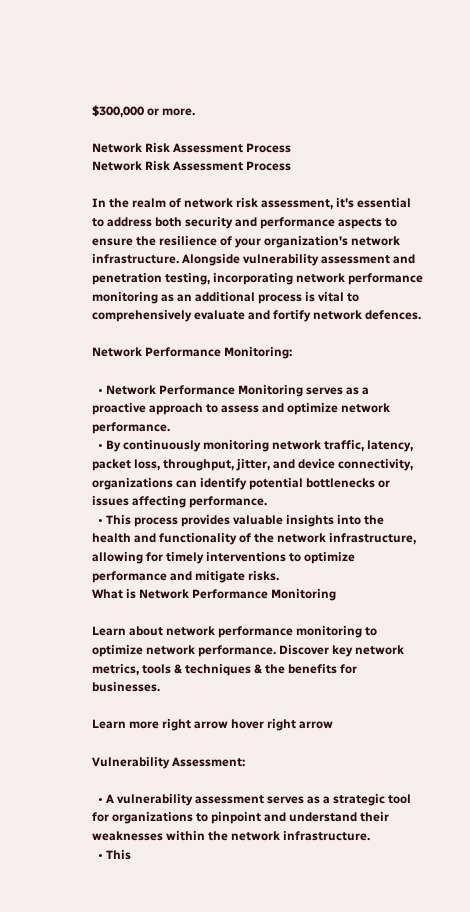$300,000 or more.

Network Risk Assessment Process
Network Risk Assessment Process

In the realm of network risk assessment, it's essential to address both security and performance aspects to ensure the resilience of your organization's network infrastructure. Alongside vulnerability assessment and penetration testing, incorporating network performance monitoring as an additional process is vital to comprehensively evaluate and fortify network defences.

Network Performance Monitoring:

  • Network Performance Monitoring serves as a proactive approach to assess and optimize network performance.
  • By continuously monitoring network traffic, latency, packet loss, throughput, jitter, and device connectivity, organizations can identify potential bottlenecks or issues affecting performance.
  • This process provides valuable insights into the health and functionality of the network infrastructure, allowing for timely interventions to optimize performance and mitigate risks.
What is Network Performance Monitoring

Learn about network performance monitoring to optimize network performance. Discover key network metrics, tools & techniques & the benefits for businesses.

Learn more right arrow hover right arrow

Vulnerability Assessment:

  • A vulnerability assessment serves as a strategic tool for organizations to pinpoint and understand their weaknesses within the network infrastructure.
  • This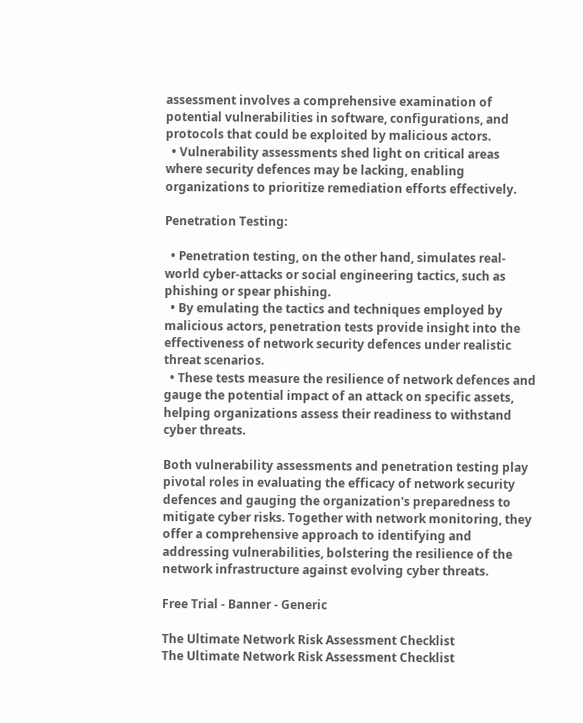assessment involves a comprehensive examination of potential vulnerabilities in software, configurations, and protocols that could be exploited by malicious actors.
  • Vulnerability assessments shed light on critical areas where security defences may be lacking, enabling organizations to prioritize remediation efforts effectively.

Penetration Testing:

  • Penetration testing, on the other hand, simulates real-world cyber-attacks or social engineering tactics, such as phishing or spear phishing.
  • By emulating the tactics and techniques employed by malicious actors, penetration tests provide insight into the effectiveness of network security defences under realistic threat scenarios.
  • These tests measure the resilience of network defences and gauge the potential impact of an attack on specific assets, helping organizations assess their readiness to withstand cyber threats.

Both vulnerability assessments and penetration testing play pivotal roles in evaluating the efficacy of network security defences and gauging the organization's preparedness to mitigate cyber risks. Together with network monitoring, they offer a comprehensive approach to identifying and addressing vulnerabilities, bolstering the resilience of the network infrastructure against evolving cyber threats.

Free Trial - Banner - Generic

The Ultimate Network Risk Assessment Checklist
The Ultimate Network Risk Assessment Checklist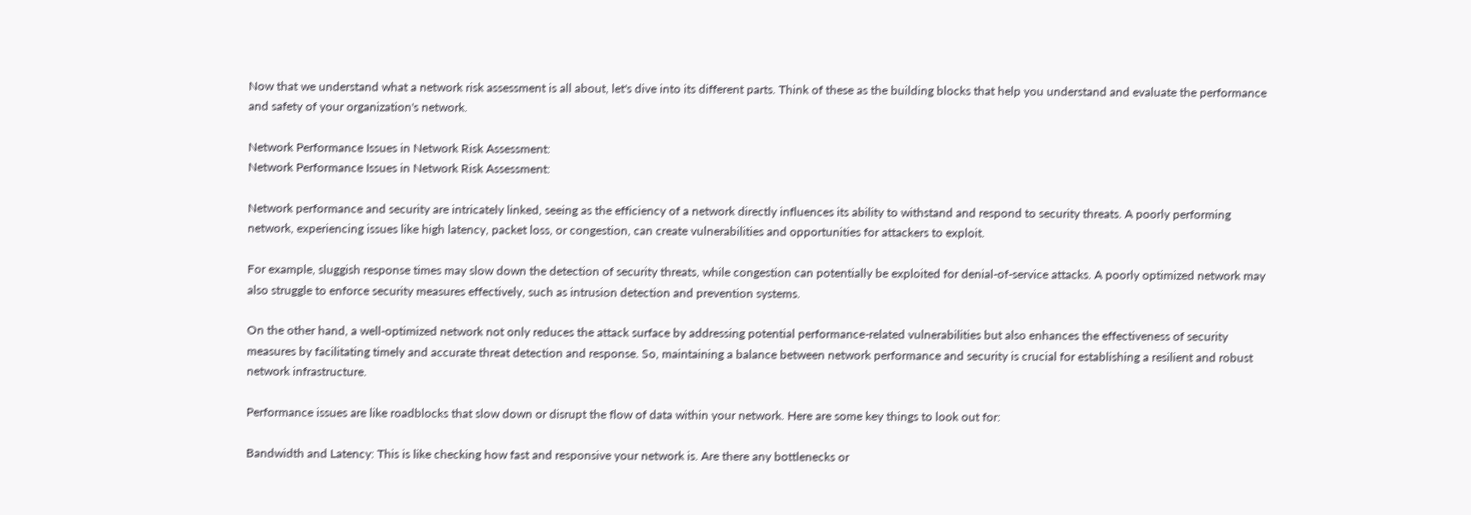Now that we understand what a network risk assessment is all about, let's dive into its different parts. Think of these as the building blocks that help you understand and evaluate the performance and safety of your organization's network.

Network Performance Issues in Network Risk Assessment:
Network Performance Issues in Network Risk Assessment:

Network performance and security are intricately linked, seeing as the efficiency of a network directly influences its ability to withstand and respond to security threats. A poorly performing network, experiencing issues like high latency, packet loss, or congestion, can create vulnerabilities and opportunities for attackers to exploit.

For example, sluggish response times may slow down the detection of security threats, while congestion can potentially be exploited for denial-of-service attacks. A poorly optimized network may also struggle to enforce security measures effectively, such as intrusion detection and prevention systems.

On the other hand, a well-optimized network not only reduces the attack surface by addressing potential performance-related vulnerabilities but also enhances the effectiveness of security measures by facilitating timely and accurate threat detection and response. So, maintaining a balance between network performance and security is crucial for establishing a resilient and robust network infrastructure.

Performance issues are like roadblocks that slow down or disrupt the flow of data within your network. Here are some key things to look out for:

Bandwidth and Latency: This is like checking how fast and responsive your network is. Are there any bottlenecks or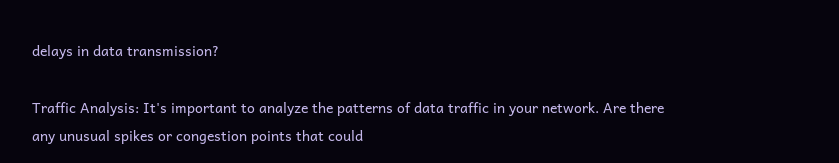delays in data transmission?

Traffic Analysis: It's important to analyze the patterns of data traffic in your network. Are there any unusual spikes or congestion points that could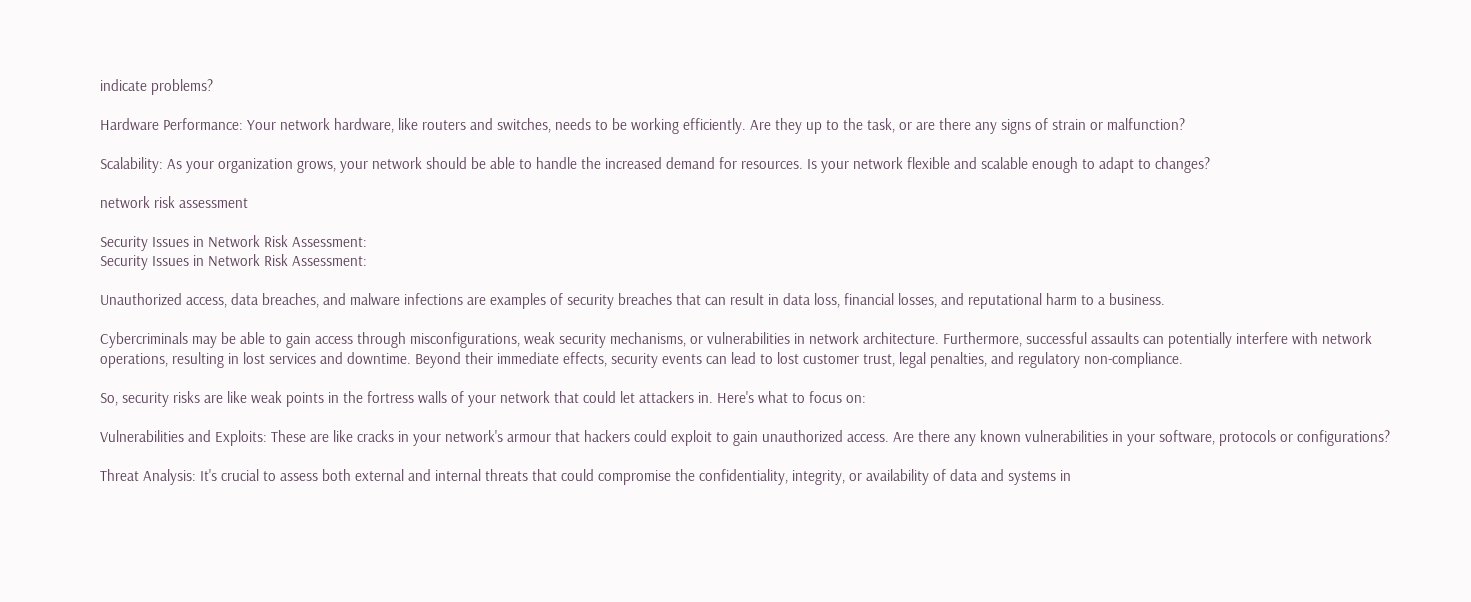indicate problems?

Hardware Performance: Your network hardware, like routers and switches, needs to be working efficiently. Are they up to the task, or are there any signs of strain or malfunction?

Scalability: As your organization grows, your network should be able to handle the increased demand for resources. Is your network flexible and scalable enough to adapt to changes?

network risk assessment

Security Issues in Network Risk Assessment:
Security Issues in Network Risk Assessment:

Unauthorized access, data breaches, and malware infections are examples of security breaches that can result in data loss, financial losses, and reputational harm to a business.

Cybercriminals may be able to gain access through misconfigurations, weak security mechanisms, or vulnerabilities in network architecture. Furthermore, successful assaults can potentially interfere with network operations, resulting in lost services and downtime. Beyond their immediate effects, security events can lead to lost customer trust, legal penalties, and regulatory non-compliance.

So, security risks are like weak points in the fortress walls of your network that could let attackers in. Here's what to focus on:

Vulnerabilities and Exploits: These are like cracks in your network's armour that hackers could exploit to gain unauthorized access. Are there any known vulnerabilities in your software, protocols or configurations?

Threat Analysis: It's crucial to assess both external and internal threats that could compromise the confidentiality, integrity, or availability of data and systems in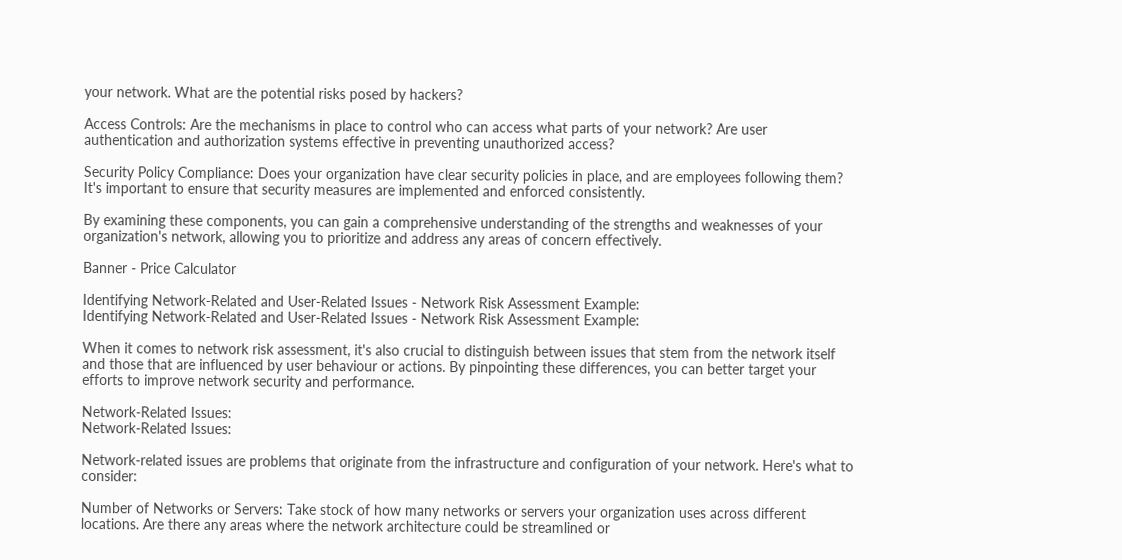your network. What are the potential risks posed by hackers?

Access Controls: Are the mechanisms in place to control who can access what parts of your network? Are user authentication and authorization systems effective in preventing unauthorized access?

Security Policy Compliance: Does your organization have clear security policies in place, and are employees following them? It's important to ensure that security measures are implemented and enforced consistently.

By examining these components, you can gain a comprehensive understanding of the strengths and weaknesses of your organization's network, allowing you to prioritize and address any areas of concern effectively.

Banner - Price Calculator

Identifying Network-Related and User-Related Issues - Network Risk Assessment Example:
Identifying Network-Related and User-Related Issues - Network Risk Assessment Example:

When it comes to network risk assessment, it's also crucial to distinguish between issues that stem from the network itself and those that are influenced by user behaviour or actions. By pinpointing these differences, you can better target your efforts to improve network security and performance.

Network-Related Issues:
Network-Related Issues:

Network-related issues are problems that originate from the infrastructure and configuration of your network. Here's what to consider:

Number of Networks or Servers: Take stock of how many networks or servers your organization uses across different locations. Are there any areas where the network architecture could be streamlined or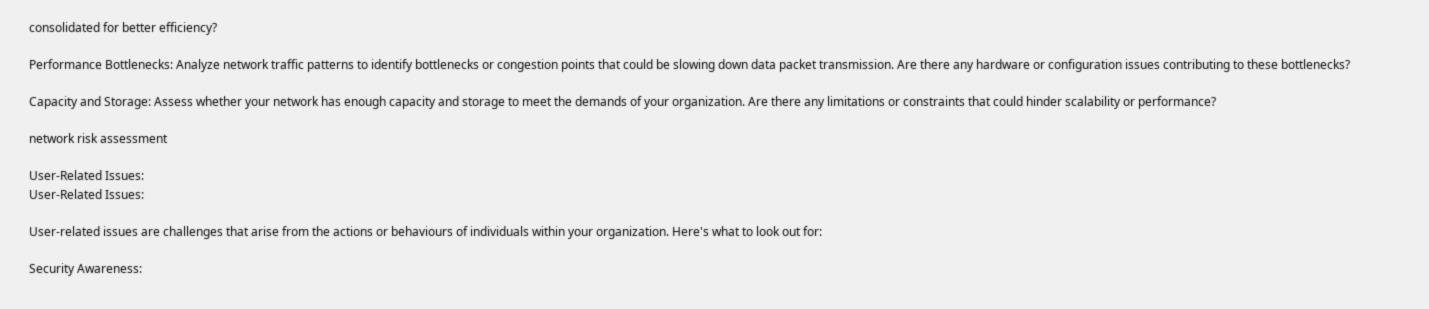consolidated for better efficiency?

Performance Bottlenecks: Analyze network traffic patterns to identify bottlenecks or congestion points that could be slowing down data packet transmission. Are there any hardware or configuration issues contributing to these bottlenecks?

Capacity and Storage: Assess whether your network has enough capacity and storage to meet the demands of your organization. Are there any limitations or constraints that could hinder scalability or performance?

network risk assessment

User-Related Issues:
User-Related Issues:

User-related issues are challenges that arise from the actions or behaviours of individuals within your organization. Here's what to look out for:

Security Awareness: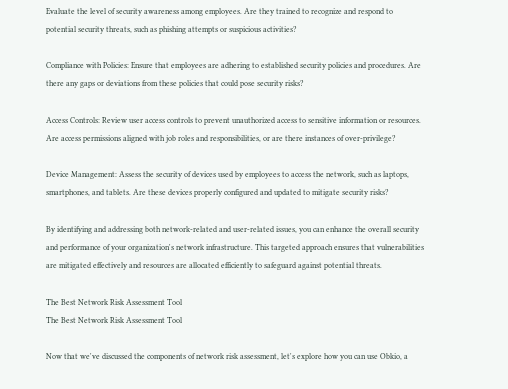Evaluate the level of security awareness among employees. Are they trained to recognize and respond to potential security threats, such as phishing attempts or suspicious activities?

Compliance with Policies: Ensure that employees are adhering to established security policies and procedures. Are there any gaps or deviations from these policies that could pose security risks?

Access Controls: Review user access controls to prevent unauthorized access to sensitive information or resources. Are access permissions aligned with job roles and responsibilities, or are there instances of over-privilege?

Device Management: Assess the security of devices used by employees to access the network, such as laptops, smartphones, and tablets. Are these devices properly configured and updated to mitigate security risks?

By identifying and addressing both network-related and user-related issues, you can enhance the overall security and performance of your organization's network infrastructure. This targeted approach ensures that vulnerabilities are mitigated effectively and resources are allocated efficiently to safeguard against potential threats.

The Best Network Risk Assessment Tool
The Best Network Risk Assessment Tool

Now that we've discussed the components of network risk assessment, let's explore how you can use Obkio, a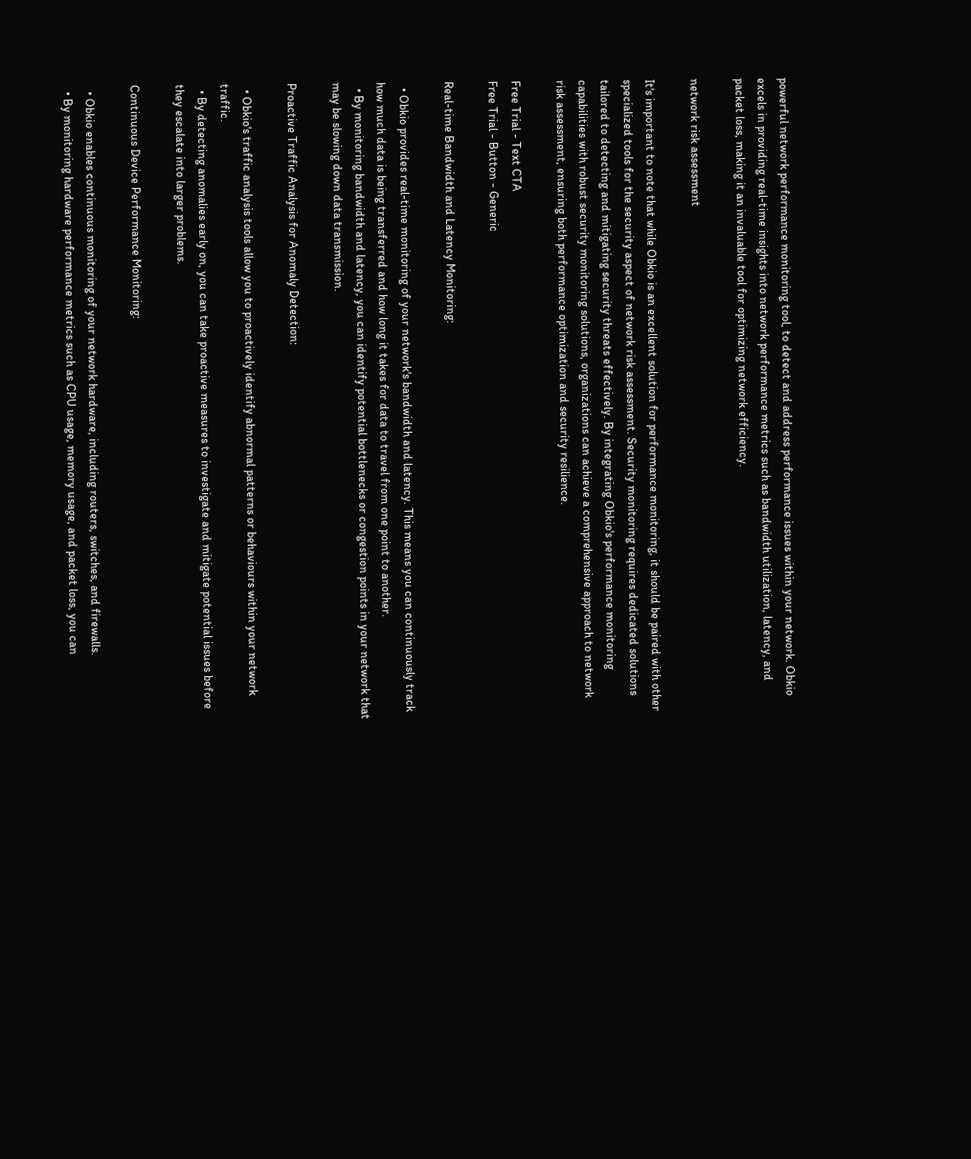powerful network performance monitoring tool, to detect and address performance issues within your network. Obkio excels in providing real-time insights into network performance metrics such as bandwidth utilization, latency, and packet loss, making it an invaluable tool for optimizing network efficiency.

network risk assessment

It's important to note that while Obkio is an excellent solution for performance monitoring, it should be paired with other specialized tools for the security aspect of network risk assessment. Security monitoring requires dedicated solutions tailored to detecting and mitigating security threats effectively. By integrating Obkio's performance monitoring capabilities with robust security monitoring solutions, organizations can achieve a comprehensive approach to network risk assessment, ensuring both performance optimization and security resilience.

Free Trial - Text CTA
Free Trial - Button - Generic

Real-time Bandwidth and Latency Monitoring:

  • Obkio provides real-time monitoring of your network's bandwidth and latency. This means you can continuously track how much data is being transferred and how long it takes for data to travel from one point to another.
  • By monitoring bandwidth and latency, you can identify potential bottlenecks or congestion points in your network that may be slowing down data transmission.

Proactive Traffic Analysis for Anomaly Detection:

  • Obkio's traffic analysis tools allow you to proactively identify abnormal patterns or behaviours within your network traffic.
  • By detecting anomalies early on, you can take proactive measures to investigate and mitigate potential issues before they escalate into larger problems.

Continuous Device Performance Monitoring:

  • Obkio enables continuous monitoring of your network hardware, including routers, switches, and firewalls.
  • By monitoring hardware performance metrics such as CPU usage, memory usage, and packet loss, you can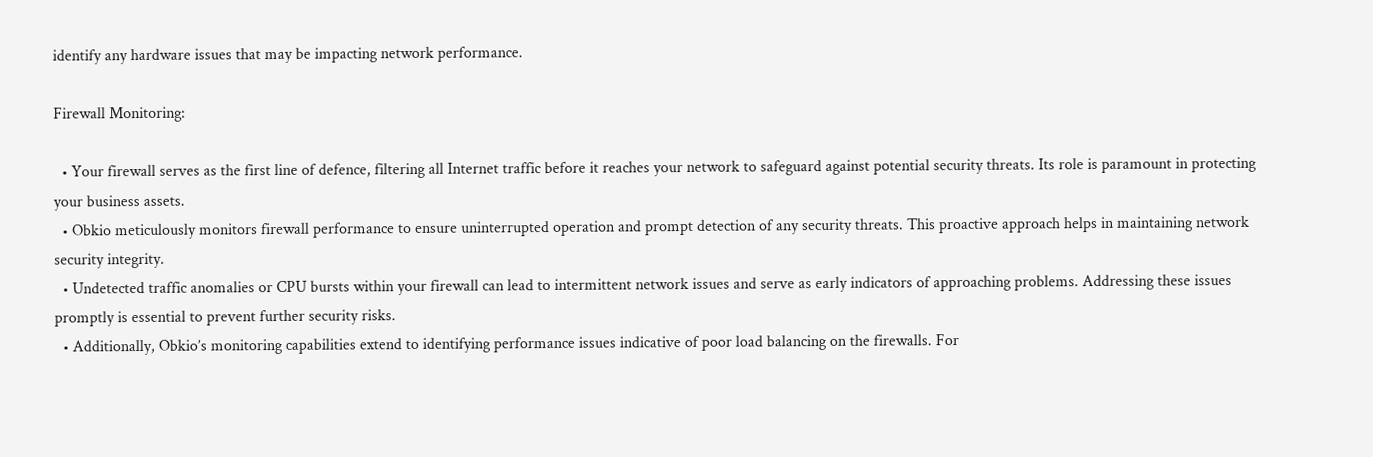identify any hardware issues that may be impacting network performance.

Firewall Monitoring:

  • Your firewall serves as the first line of defence, filtering all Internet traffic before it reaches your network to safeguard against potential security threats. Its role is paramount in protecting your business assets.
  • Obkio meticulously monitors firewall performance to ensure uninterrupted operation and prompt detection of any security threats. This proactive approach helps in maintaining network security integrity.
  • Undetected traffic anomalies or CPU bursts within your firewall can lead to intermittent network issues and serve as early indicators of approaching problems. Addressing these issues promptly is essential to prevent further security risks.
  • Additionally, Obkio’s monitoring capabilities extend to identifying performance issues indicative of poor load balancing on the firewalls. For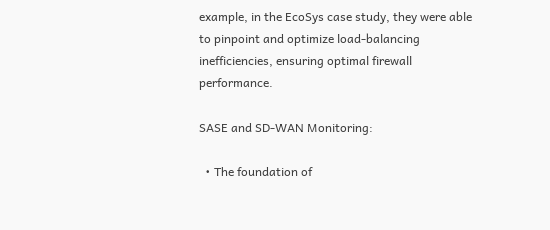example, in the EcoSys case study, they were able to pinpoint and optimize load-balancing inefficiencies, ensuring optimal firewall performance.

SASE and SD-WAN Monitoring:

  • The foundation of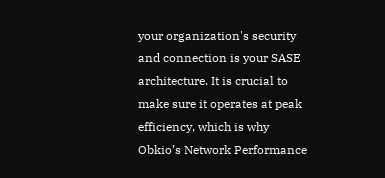your organization's security and connection is your SASE architecture. It is crucial to make sure it operates at peak efficiency, which is why Obkio’s Network Performance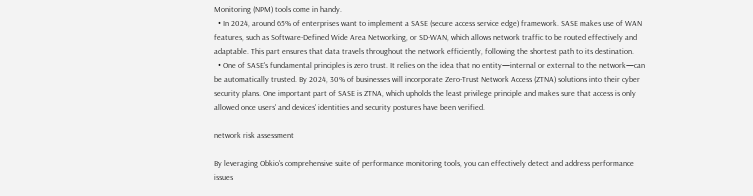Monitoring (NPM) tools come in handy.
  • In 2024, around 65% of enterprises want to implement a SASE (secure access service edge) framework. SASE makes use of WAN features, such as Software-Defined Wide Area Networking, or SD-WAN, which allows network traffic to be routed effectively and adaptable. This part ensures that data travels throughout the network efficiently, following the shortest path to its destination.
  • One of SASE's fundamental principles is zero trust. It relies on the idea that no entity—internal or external to the network—can be automatically trusted. By 2024, 30% of businesses will incorporate Zero-Trust Network Access (ZTNA) solutions into their cyber security plans. One important part of SASE is ZTNA, which upholds the least privilege principle and makes sure that access is only allowed once users' and devices' identities and security postures have been verified.

network risk assessment

By leveraging Obkio's comprehensive suite of performance monitoring tools, you can effectively detect and address performance issues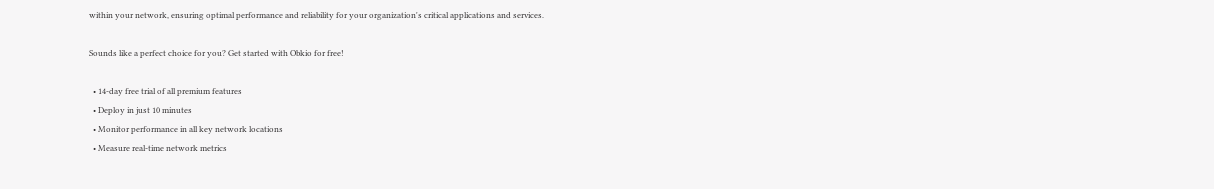within your network, ensuring optimal performance and reliability for your organization's critical applications and services.

Sounds like a perfect choice for you? Get started with Obkio for free!

  • 14-day free trial of all premium features
  • Deploy in just 10 minutes
  • Monitor performance in all key network locations
  • Measure real-time network metrics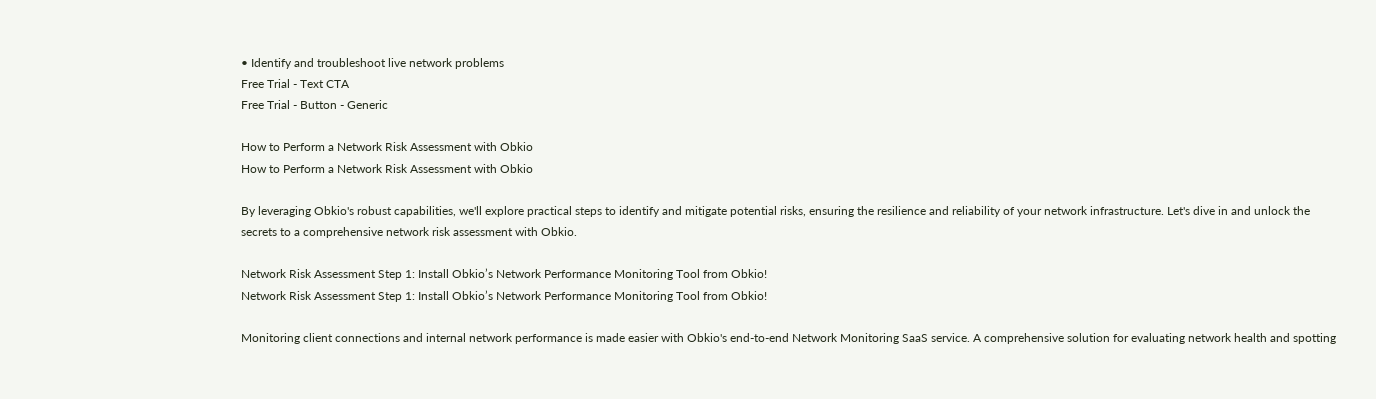• Identify and troubleshoot live network problems
Free Trial - Text CTA
Free Trial - Button - Generic

How to Perform a Network Risk Assessment with Obkio
How to Perform a Network Risk Assessment with Obkio

By leveraging Obkio's robust capabilities, we'll explore practical steps to identify and mitigate potential risks, ensuring the resilience and reliability of your network infrastructure. Let's dive in and unlock the secrets to a comprehensive network risk assessment with Obkio.

Network Risk Assessment Step 1: Install Obkio’s Network Performance Monitoring Tool from Obkio!
Network Risk Assessment Step 1: Install Obkio’s Network Performance Monitoring Tool from Obkio!

Monitoring client connections and internal network performance is made easier with Obkio's end-to-end Network Monitoring SaaS service. A comprehensive solution for evaluating network health and spotting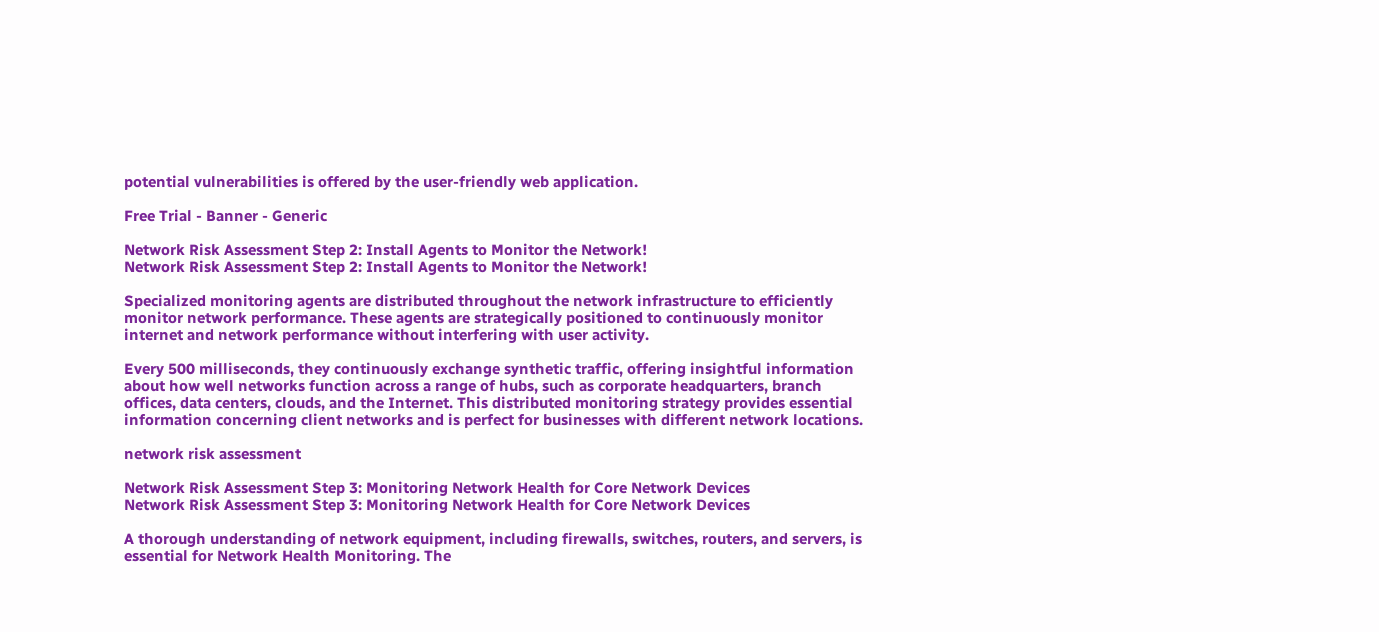potential vulnerabilities is offered by the user-friendly web application.

Free Trial - Banner - Generic

Network Risk Assessment Step 2: Install Agents to Monitor the Network!
Network Risk Assessment Step 2: Install Agents to Monitor the Network!

Specialized monitoring agents are distributed throughout the network infrastructure to efficiently monitor network performance. These agents are strategically positioned to continuously monitor internet and network performance without interfering with user activity.

Every 500 milliseconds, they continuously exchange synthetic traffic, offering insightful information about how well networks function across a range of hubs, such as corporate headquarters, branch offices, data centers, clouds, and the Internet. This distributed monitoring strategy provides essential information concerning client networks and is perfect for businesses with different network locations.

network risk assessment

Network Risk Assessment Step 3: Monitoring Network Health for Core Network Devices
Network Risk Assessment Step 3: Monitoring Network Health for Core Network Devices

A thorough understanding of network equipment, including firewalls, switches, routers, and servers, is essential for Network Health Monitoring. The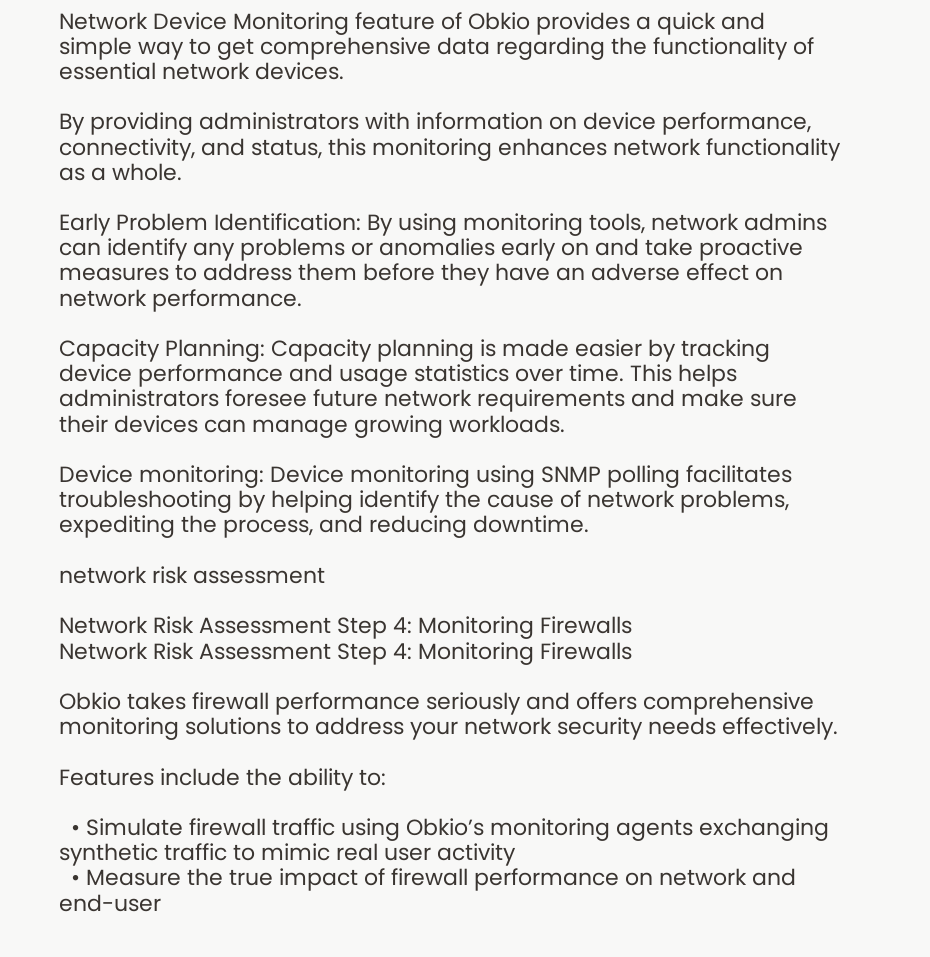Network Device Monitoring feature of Obkio provides a quick and simple way to get comprehensive data regarding the functionality of essential network devices.

By providing administrators with information on device performance, connectivity, and status, this monitoring enhances network functionality as a whole.

Early Problem Identification: By using monitoring tools, network admins can identify any problems or anomalies early on and take proactive measures to address them before they have an adverse effect on network performance.

Capacity Planning: Capacity planning is made easier by tracking device performance and usage statistics over time. This helps administrators foresee future network requirements and make sure their devices can manage growing workloads.

Device monitoring: Device monitoring using SNMP polling facilitates troubleshooting by helping identify the cause of network problems, expediting the process, and reducing downtime.

network risk assessment

Network Risk Assessment Step 4: Monitoring Firewalls
Network Risk Assessment Step 4: Monitoring Firewalls

Obkio takes firewall performance seriously and offers comprehensive monitoring solutions to address your network security needs effectively.

Features include the ability to:

  • Simulate firewall traffic using Obkio’s monitoring agents exchanging synthetic traffic to mimic real user activity
  • Measure the true impact of firewall performance on network and end-user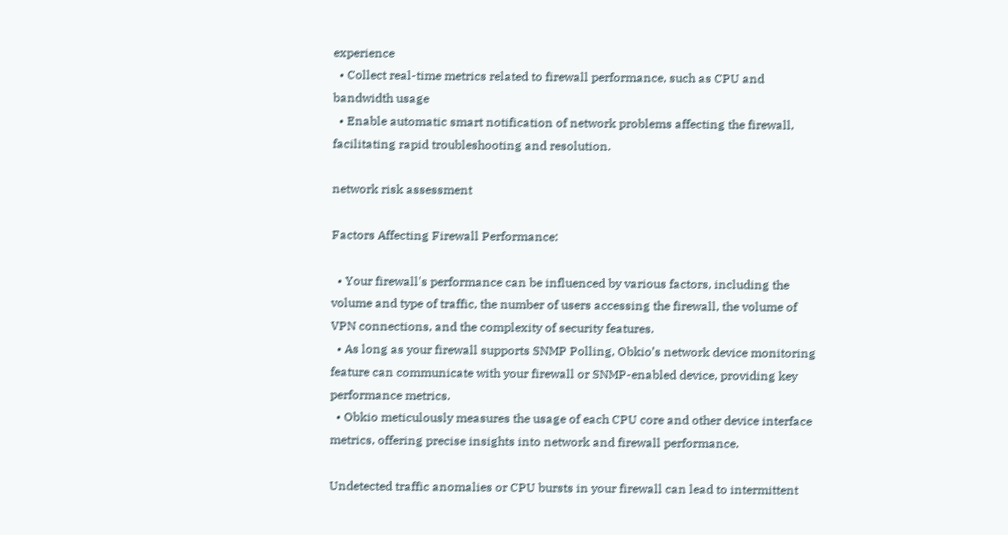experience
  • Collect real-time metrics related to firewall performance, such as CPU and bandwidth usage
  • Enable automatic smart notification of network problems affecting the firewall, facilitating rapid troubleshooting and resolution.

network risk assessment

Factors Affecting Firewall Performance:

  • Your firewall's performance can be influenced by various factors, including the volume and type of traffic, the number of users accessing the firewall, the volume of VPN connections, and the complexity of security features.
  • As long as your firewall supports SNMP Polling, Obkio’s network device monitoring feature can communicate with your firewall or SNMP-enabled device, providing key performance metrics.
  • Obkio meticulously measures the usage of each CPU core and other device interface metrics, offering precise insights into network and firewall performance.

Undetected traffic anomalies or CPU bursts in your firewall can lead to intermittent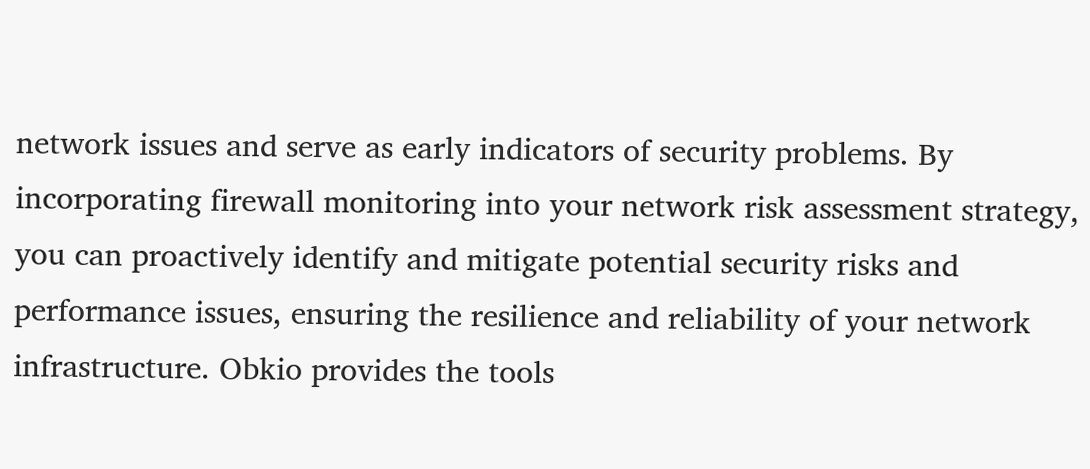network issues and serve as early indicators of security problems. By incorporating firewall monitoring into your network risk assessment strategy, you can proactively identify and mitigate potential security risks and performance issues, ensuring the resilience and reliability of your network infrastructure. Obkio provides the tools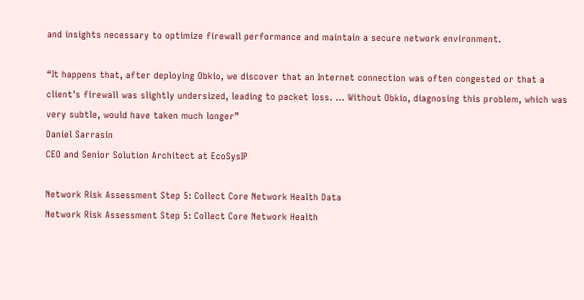and insights necessary to optimize firewall performance and maintain a secure network environment.

“It happens that, after deploying Obkio, we discover that an Internet connection was often congested or that a client's firewall was slightly undersized, leading to packet loss. … Without Obkio, diagnosing this problem, which was very subtle, would have taken much longer”
Daniel Sarrasin
CEO and Senior Solution Architect at EcoSysIP

Network Risk Assessment Step 5: Collect Core Network Health Data
Network Risk Assessment Step 5: Collect Core Network Health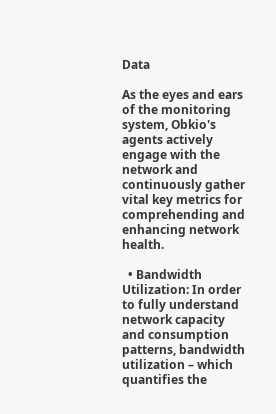Data

As the eyes and ears of the monitoring system, Obkio's agents actively engage with the network and continuously gather vital key metrics for comprehending and enhancing network health.

  • Bandwidth Utilization: In order to fully understand network capacity and consumption patterns, bandwidth utilization – which quantifies the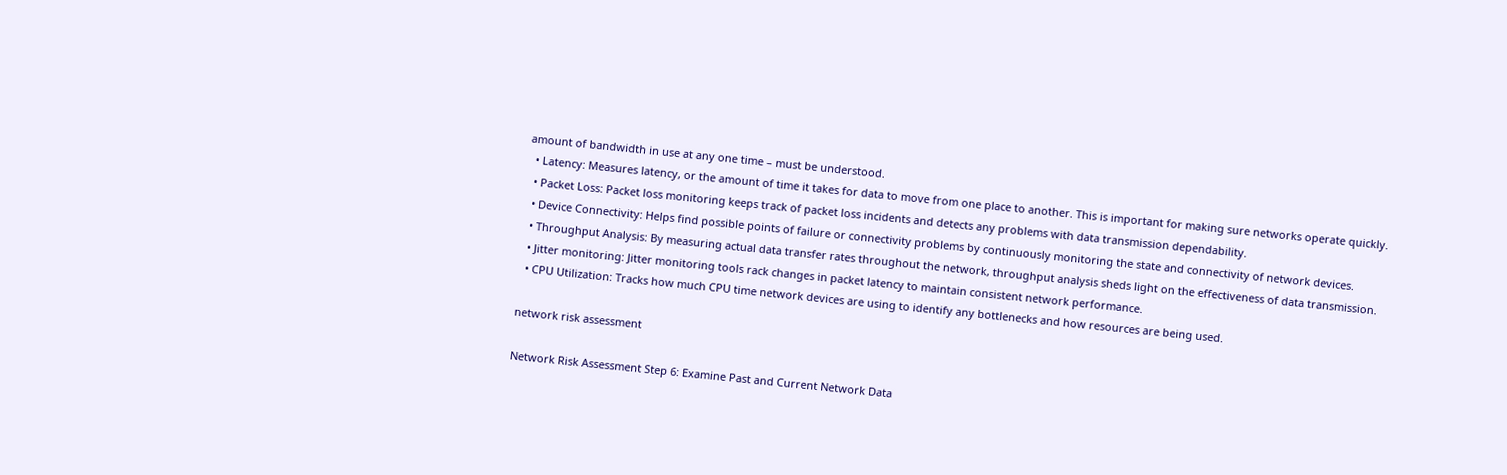amount of bandwidth in use at any one time – must be understood.
  • Latency: Measures latency, or the amount of time it takes for data to move from one place to another. This is important for making sure networks operate quickly.
  • Packet Loss: Packet loss monitoring keeps track of packet loss incidents and detects any problems with data transmission dependability.
  • Device Connectivity: Helps find possible points of failure or connectivity problems by continuously monitoring the state and connectivity of network devices.
  • Throughput Analysis: By measuring actual data transfer rates throughout the network, throughput analysis sheds light on the effectiveness of data transmission.
  • Jitter monitoring: Jitter monitoring tools rack changes in packet latency to maintain consistent network performance.
  • CPU Utilization: Tracks how much CPU time network devices are using to identify any bottlenecks and how resources are being used.

network risk assessment

Network Risk Assessment Step 6: Examine Past and Current Network Data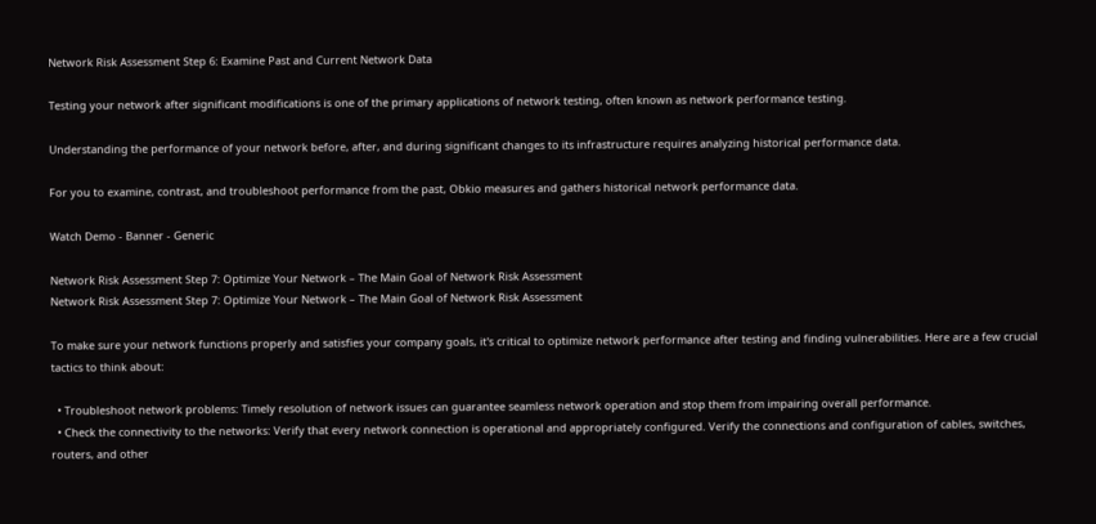Network Risk Assessment Step 6: Examine Past and Current Network Data

Testing your network after significant modifications is one of the primary applications of network testing, often known as network performance testing.

Understanding the performance of your network before, after, and during significant changes to its infrastructure requires analyzing historical performance data.

For you to examine, contrast, and troubleshoot performance from the past, Obkio measures and gathers historical network performance data.

Watch Demo - Banner - Generic

Network Risk Assessment Step 7: Optimize Your Network – The Main Goal of Network Risk Assessment
Network Risk Assessment Step 7: Optimize Your Network – The Main Goal of Network Risk Assessment

To make sure your network functions properly and satisfies your company goals, it's critical to optimize network performance after testing and finding vulnerabilities. Here are a few crucial tactics to think about:

  • Troubleshoot network problems: Timely resolution of network issues can guarantee seamless network operation and stop them from impairing overall performance.
  • Check the connectivity to the networks: Verify that every network connection is operational and appropriately configured. Verify the connections and configuration of cables, switches, routers, and other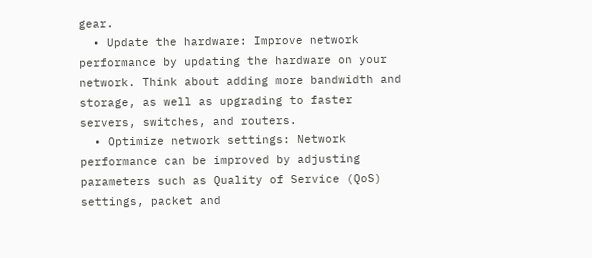gear.
  • Update the hardware: Improve network performance by updating the hardware on your network. Think about adding more bandwidth and storage, as well as upgrading to faster servers, switches, and routers.
  • Optimize network settings: Network performance can be improved by adjusting parameters such as Quality of Service (QoS) settings, packet and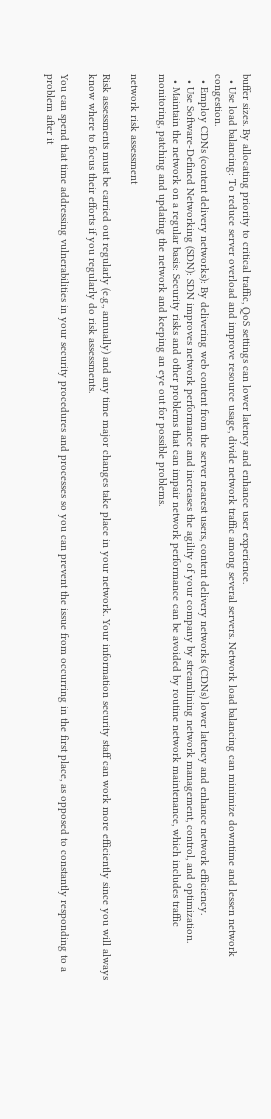buffer sizes. By allocating priority to critical traffic, QoS settings can lower latency and enhance user experience.
  • Use load balancing: To reduce server overload and improve resource usage, divide network traffic among several servers. Network load balancing can minimize downtime and lessen network congestion.
  • Employ CDNs (content delivery networks): By delivering web content from the server nearest users, content delivery networks (CDNs) lower latency and enhance network efficiency.
  • Use Software-Defined Networking (SDN): SDN improves network performance and increases the agility of your company by streamlining network management, control, and optimization.
  • Maintain the network on a regular basis: Security risks and other problems that can impair network performance can be avoided by routine network maintenance, which includes traffic monitoring, patching and updating the network and keeping an eye out for possible problems.

network risk assessment

Risk assessments must be carried out regularly (e.g., annually) and any time major changes take place in your network. Your information security staff can work more efficiently since you will always know where to focus their efforts if you regularly do risk assessments.

You can spend that time addressing vulnerabilities in your security procedures and processes so you can prevent the issue from occurring in the first place, as opposed to constantly responding to a problem after it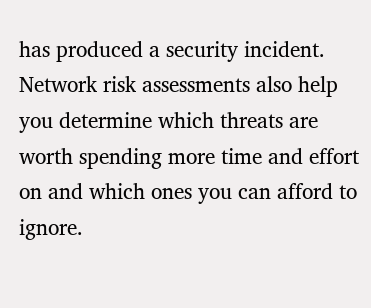has produced a security incident. Network risk assessments also help you determine which threats are worth spending more time and effort on and which ones you can afford to ignore.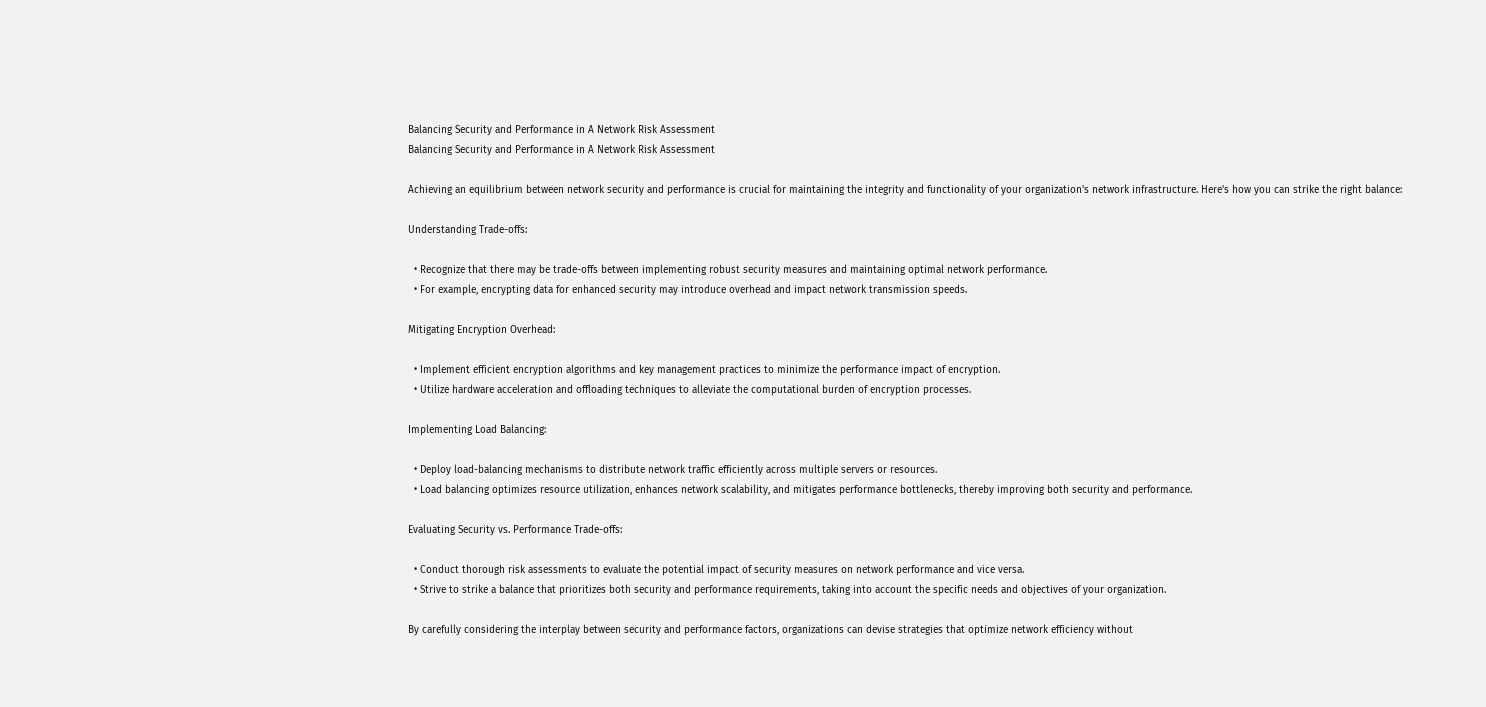Balancing Security and Performance in A Network Risk Assessment
Balancing Security and Performance in A Network Risk Assessment

Achieving an equilibrium between network security and performance is crucial for maintaining the integrity and functionality of your organization's network infrastructure. Here's how you can strike the right balance:

Understanding Trade-offs:

  • Recognize that there may be trade-offs between implementing robust security measures and maintaining optimal network performance.
  • For example, encrypting data for enhanced security may introduce overhead and impact network transmission speeds.

Mitigating Encryption Overhead:

  • Implement efficient encryption algorithms and key management practices to minimize the performance impact of encryption.
  • Utilize hardware acceleration and offloading techniques to alleviate the computational burden of encryption processes.

Implementing Load Balancing:

  • Deploy load-balancing mechanisms to distribute network traffic efficiently across multiple servers or resources.
  • Load balancing optimizes resource utilization, enhances network scalability, and mitigates performance bottlenecks, thereby improving both security and performance.

Evaluating Security vs. Performance Trade-offs:

  • Conduct thorough risk assessments to evaluate the potential impact of security measures on network performance and vice versa.
  • Strive to strike a balance that prioritizes both security and performance requirements, taking into account the specific needs and objectives of your organization.

By carefully considering the interplay between security and performance factors, organizations can devise strategies that optimize network efficiency without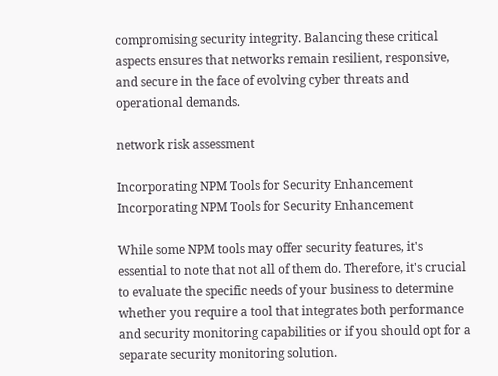compromising security integrity. Balancing these critical aspects ensures that networks remain resilient, responsive, and secure in the face of evolving cyber threats and operational demands.

network risk assessment

Incorporating NPM Tools for Security Enhancement
Incorporating NPM Tools for Security Enhancement

While some NPM tools may offer security features, it's essential to note that not all of them do. Therefore, it's crucial to evaluate the specific needs of your business to determine whether you require a tool that integrates both performance and security monitoring capabilities or if you should opt for a separate security monitoring solution.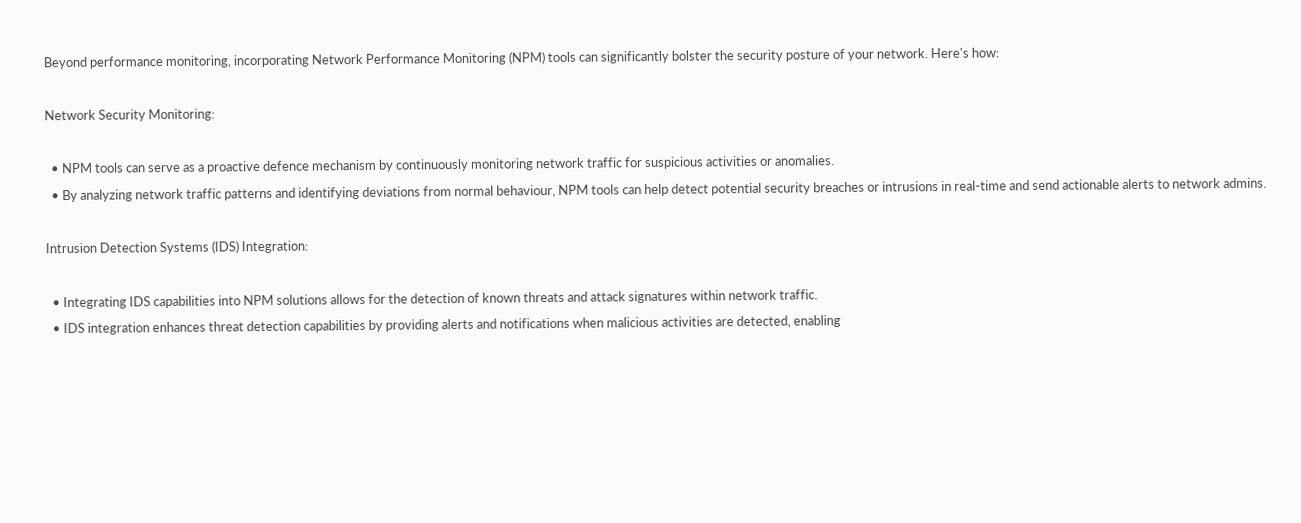Beyond performance monitoring, incorporating Network Performance Monitoring (NPM) tools can significantly bolster the security posture of your network. Here's how:

Network Security Monitoring:

  • NPM tools can serve as a proactive defence mechanism by continuously monitoring network traffic for suspicious activities or anomalies.
  • By analyzing network traffic patterns and identifying deviations from normal behaviour, NPM tools can help detect potential security breaches or intrusions in real-time and send actionable alerts to network admins.

Intrusion Detection Systems (IDS) Integration:

  • Integrating IDS capabilities into NPM solutions allows for the detection of known threats and attack signatures within network traffic.
  • IDS integration enhances threat detection capabilities by providing alerts and notifications when malicious activities are detected, enabling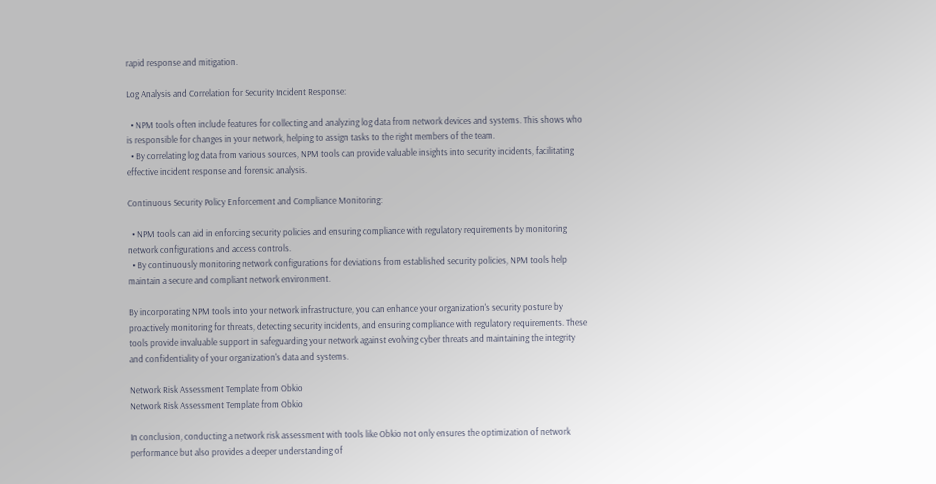rapid response and mitigation.

Log Analysis and Correlation for Security Incident Response:

  • NPM tools often include features for collecting and analyzing log data from network devices and systems. This shows who is responsible for changes in your network, helping to assign tasks to the right members of the team.
  • By correlating log data from various sources, NPM tools can provide valuable insights into security incidents, facilitating effective incident response and forensic analysis.

Continuous Security Policy Enforcement and Compliance Monitoring:

  • NPM tools can aid in enforcing security policies and ensuring compliance with regulatory requirements by monitoring network configurations and access controls.
  • By continuously monitoring network configurations for deviations from established security policies, NPM tools help maintain a secure and compliant network environment.

By incorporating NPM tools into your network infrastructure, you can enhance your organization's security posture by proactively monitoring for threats, detecting security incidents, and ensuring compliance with regulatory requirements. These tools provide invaluable support in safeguarding your network against evolving cyber threats and maintaining the integrity and confidentiality of your organization's data and systems.

Network Risk Assessment Template from Obkio
Network Risk Assessment Template from Obkio

In conclusion, conducting a network risk assessment with tools like Obkio not only ensures the optimization of network performance but also provides a deeper understanding of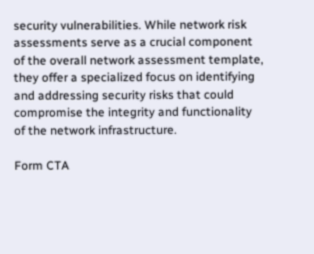security vulnerabilities. While network risk assessments serve as a crucial component of the overall network assessment template, they offer a specialized focus on identifying and addressing security risks that could compromise the integrity and functionality of the network infrastructure.

Form CTA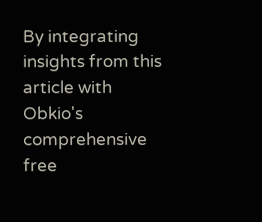By integrating insights from this article with Obkio's comprehensive free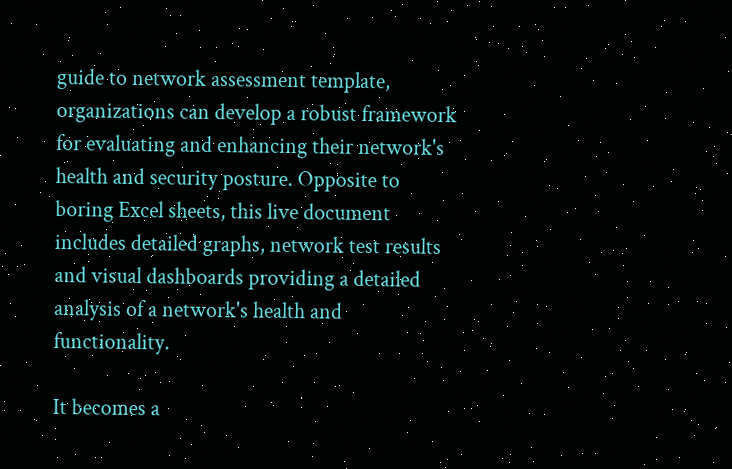guide to network assessment template, organizations can develop a robust framework for evaluating and enhancing their network's health and security posture. Opposite to boring Excel sheets, this live document includes detailed graphs, network test results and visual dashboards providing a detailed analysis of a network's health and functionality.

It becomes a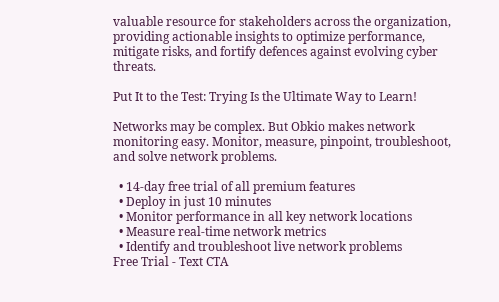valuable resource for stakeholders across the organization, providing actionable insights to optimize performance, mitigate risks, and fortify defences against evolving cyber threats.

Put It to the Test: Trying Is the Ultimate Way to Learn!

Networks may be complex. But Obkio makes network monitoring easy. Monitor, measure, pinpoint, troubleshoot, and solve network problems.

  • 14-day free trial of all premium features
  • Deploy in just 10 minutes
  • Monitor performance in all key network locations
  • Measure real-time network metrics
  • Identify and troubleshoot live network problems
Free Trial - Text CTA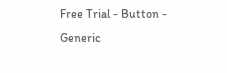Free Trial - Button - Generic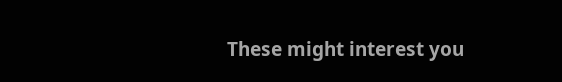These might interest you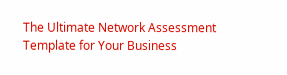The Ultimate Network Assessment Template for Your Business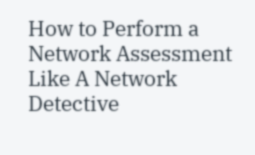How to Perform a Network Assessment Like A Network Detective